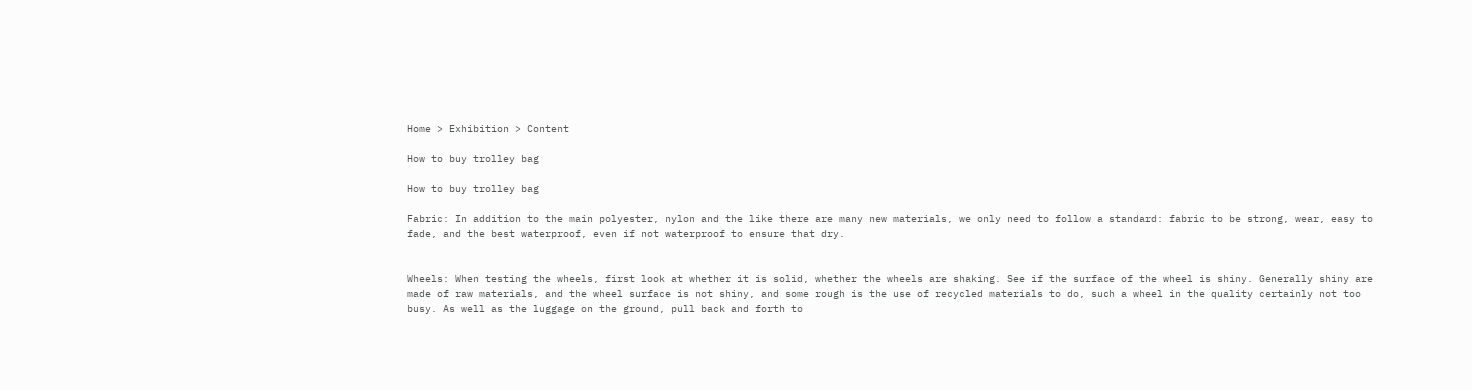Home > Exhibition > Content

How to buy trolley bag

How to buy trolley bag

Fabric: In addition to the main polyester, nylon and the like there are many new materials, we only need to follow a standard: fabric to be strong, wear, easy to fade, and the best waterproof, even if not waterproof to ensure that dry.


Wheels: When testing the wheels, first look at whether it is solid, whether the wheels are shaking. See if the surface of the wheel is shiny. Generally shiny are made of raw materials, and the wheel surface is not shiny, and some rough is the use of recycled materials to do, such a wheel in the quality certainly not too busy. As well as the luggage on the ground, pull back and forth to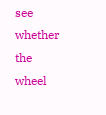see whether the wheel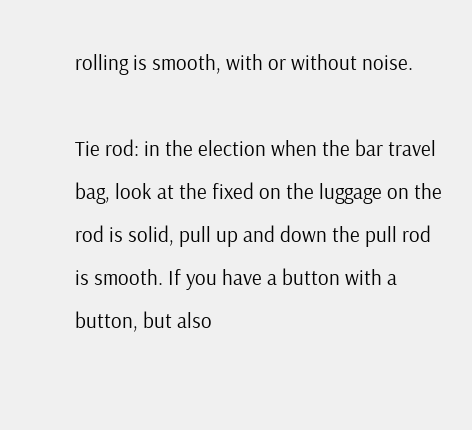rolling is smooth, with or without noise.

Tie rod: in the election when the bar travel bag, look at the fixed on the luggage on the rod is solid, pull up and down the pull rod is smooth. If you have a button with a button, but also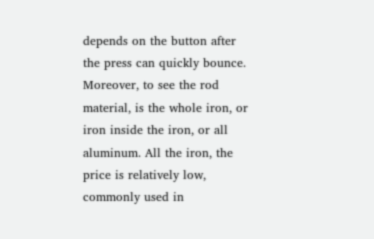depends on the button after the press can quickly bounce. Moreover, to see the rod material, is the whole iron, or iron inside the iron, or all aluminum. All the iron, the price is relatively low, commonly used in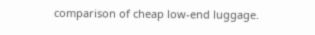comparison of cheap low-end luggage.